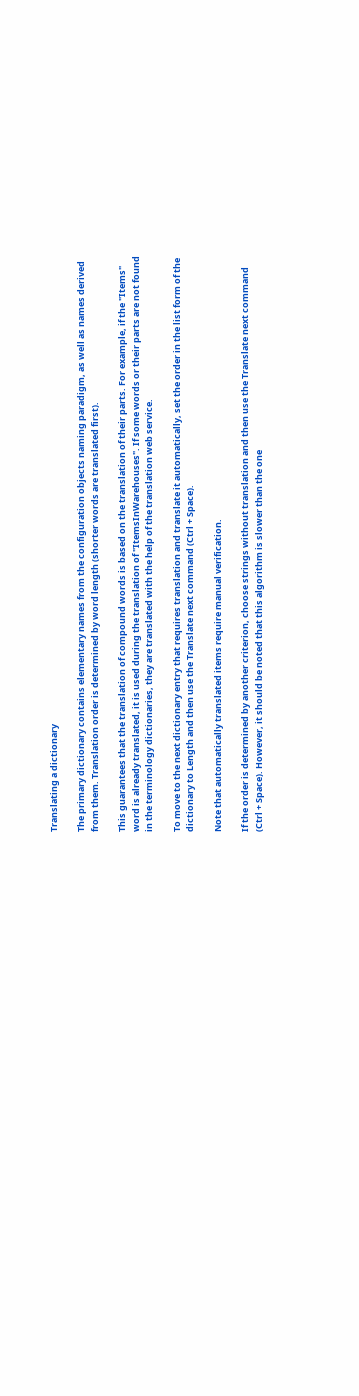Translating a dictionary

The primary dictionary contains elementary names from the configuration objects naming paradigm, as well as names derived from them. Translation order is determined by word length (shorter words are translated first).

This guarantees that the translation of compound words is based on the translation of their parts. For example, if the "Items" word is already translated, it is used during the translation of "ItemsInWarehouses". If some words or their parts are not found in the terminology dictionaries, they are translated with the help of the translation web service.

To move to the next dictionary entry that requires translation and translate it automatically, set the order in the list form of the dictionary to Length and then use the Translate next command (Ctrl + Space).

Note that automatically translated items require manual verification.

If the order is determined by another criterion, choose strings without translation and then use the Translate next command (Ctrl + Space). However, it should be noted that this algorithm is slower than the one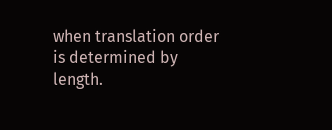when translation order is determined by length.